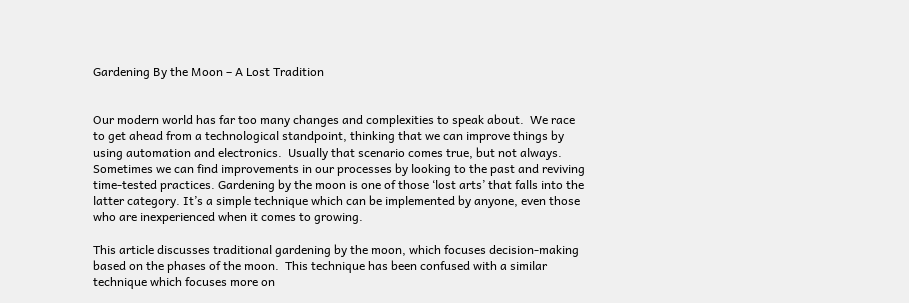Gardening By the Moon – A Lost Tradition


Our modern world has far too many changes and complexities to speak about.  We race to get ahead from a technological standpoint, thinking that we can improve things by using automation and electronics.  Usually that scenario comes true, but not always.  Sometimes we can find improvements in our processes by looking to the past and reviving time-tested practices. Gardening by the moon is one of those ‘lost arts’ that falls into the latter category. It’s a simple technique which can be implemented by anyone, even those who are inexperienced when it comes to growing.

This article discusses traditional gardening by the moon, which focuses decision-making based on the phases of the moon.  This technique has been confused with a similar technique which focuses more on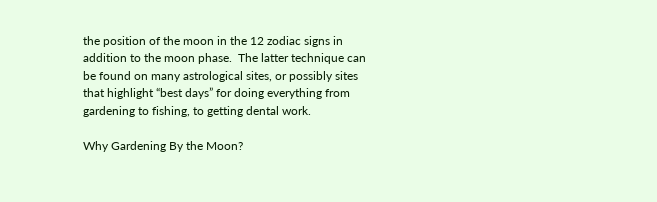the position of the moon in the 12 zodiac signs in addition to the moon phase.  The latter technique can be found on many astrological sites, or possibly sites that highlight “best days” for doing everything from gardening to fishing, to getting dental work.

Why Gardening By the Moon?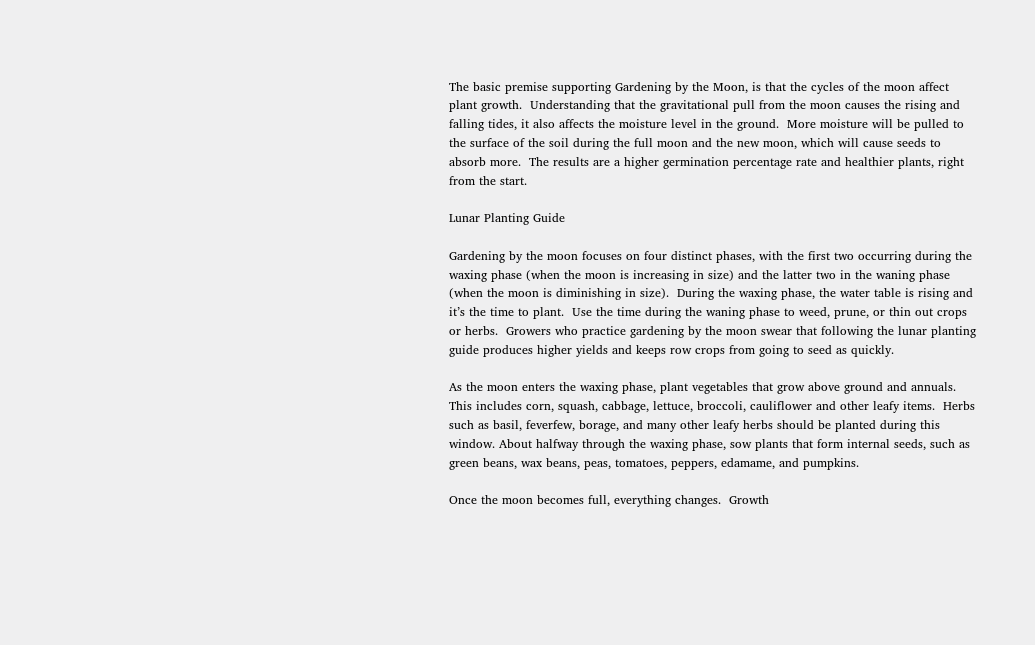The basic premise supporting Gardening by the Moon, is that the cycles of the moon affect plant growth.  Understanding that the gravitational pull from the moon causes the rising and falling tides, it also affects the moisture level in the ground.  More moisture will be pulled to the surface of the soil during the full moon and the new moon, which will cause seeds to absorb more.  The results are a higher germination percentage rate and healthier plants, right from the start.

Lunar Planting Guide

Gardening by the moon focuses on four distinct phases, with the first two occurring during the waxing phase (when the moon is increasing in size) and the latter two in the waning phase (when the moon is diminishing in size).  During the waxing phase, the water table is rising and it’s the time to plant.  Use the time during the waning phase to weed, prune, or thin out crops or herbs.  Growers who practice gardening by the moon swear that following the lunar planting guide produces higher yields and keeps row crops from going to seed as quickly.

As the moon enters the waxing phase, plant vegetables that grow above ground and annuals.  This includes corn, squash, cabbage, lettuce, broccoli, cauliflower and other leafy items.  Herbs such as basil, feverfew, borage, and many other leafy herbs should be planted during this window. About halfway through the waxing phase, sow plants that form internal seeds, such as green beans, wax beans, peas, tomatoes, peppers, edamame, and pumpkins.

Once the moon becomes full, everything changes.  Growth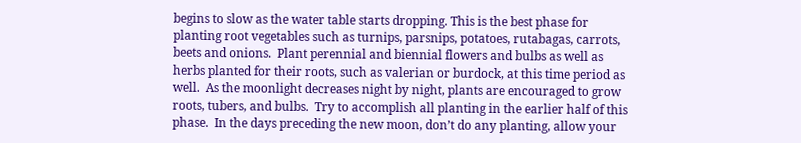begins to slow as the water table starts dropping. This is the best phase for planting root vegetables such as turnips, parsnips, potatoes, rutabagas, carrots, beets and onions.  Plant perennial and biennial flowers and bulbs as well as herbs planted for their roots, such as valerian or burdock, at this time period as well.  As the moonlight decreases night by night, plants are encouraged to grow roots, tubers, and bulbs.  Try to accomplish all planting in the earlier half of this phase.  In the days preceding the new moon, don’t do any planting, allow your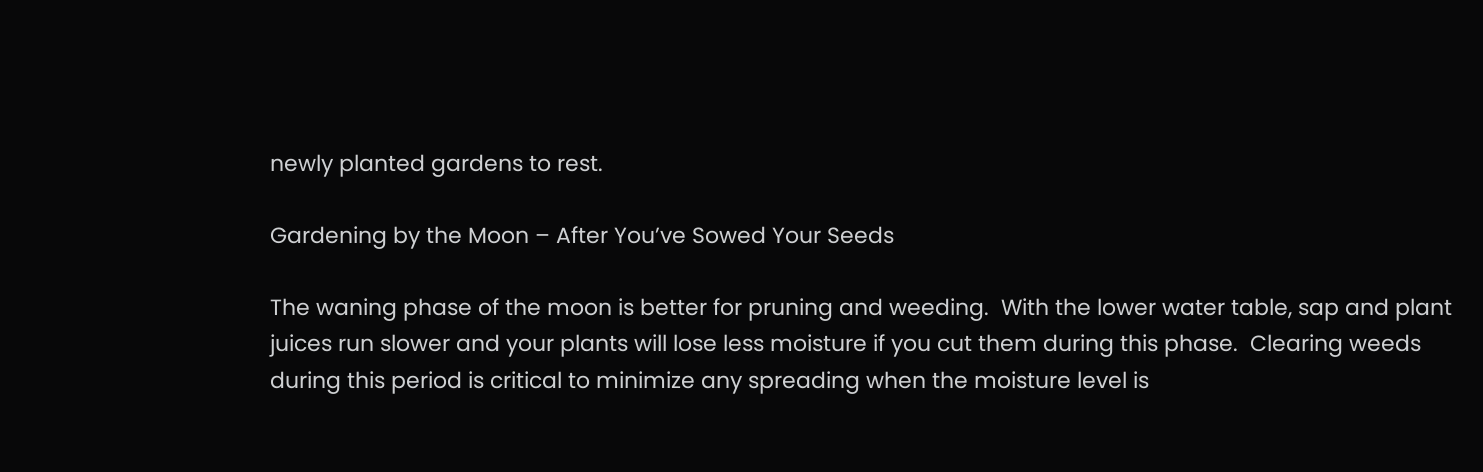newly planted gardens to rest.

Gardening by the Moon – After You’ve Sowed Your Seeds

The waning phase of the moon is better for pruning and weeding.  With the lower water table, sap and plant juices run slower and your plants will lose less moisture if you cut them during this phase.  Clearing weeds during this period is critical to minimize any spreading when the moisture level is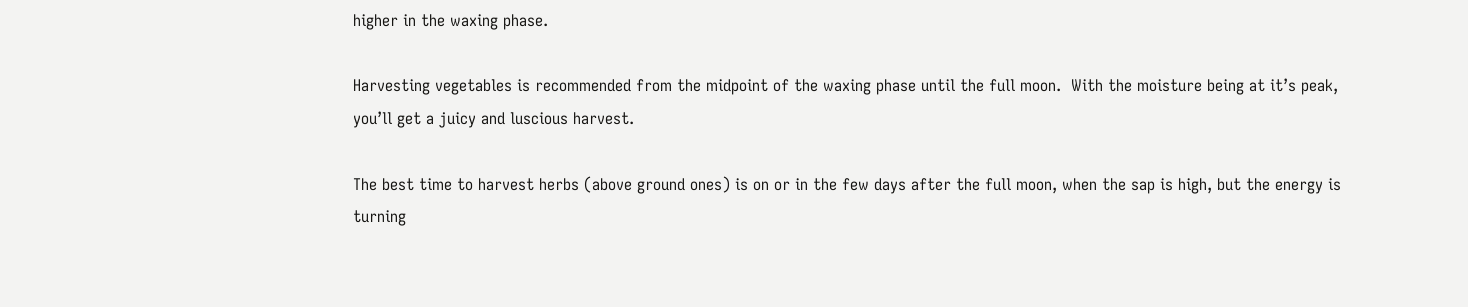higher in the waxing phase.

Harvesting vegetables is recommended from the midpoint of the waxing phase until the full moon.  With the moisture being at it’s peak, you’ll get a juicy and luscious harvest.

The best time to harvest herbs (above ground ones) is on or in the few days after the full moon, when the sap is high, but the energy is turning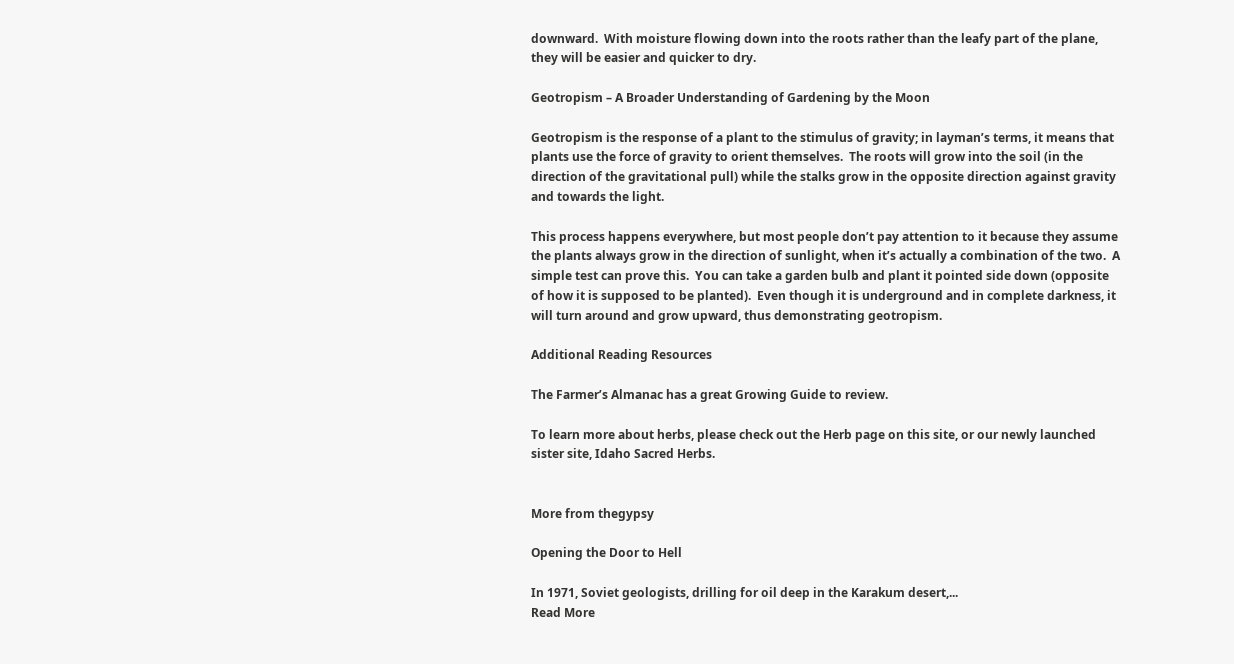downward.  With moisture flowing down into the roots rather than the leafy part of the plane, they will be easier and quicker to dry.

Geotropism – A Broader Understanding of Gardening by the Moon

Geotropism is the response of a plant to the stimulus of gravity; in layman’s terms, it means that plants use the force of gravity to orient themselves.  The roots will grow into the soil (in the direction of the gravitational pull) while the stalks grow in the opposite direction against gravity and towards the light.

This process happens everywhere, but most people don’t pay attention to it because they assume the plants always grow in the direction of sunlight, when it’s actually a combination of the two.  A simple test can prove this.  You can take a garden bulb and plant it pointed side down (opposite of how it is supposed to be planted).  Even though it is underground and in complete darkness, it will turn around and grow upward, thus demonstrating geotropism.

Additional Reading Resources

The Farmer’s Almanac has a great Growing Guide to review.

To learn more about herbs, please check out the Herb page on this site, or our newly launched sister site, Idaho Sacred Herbs.


More from thegypsy

Opening the Door to Hell

In 1971, Soviet geologists, drilling for oil deep in the Karakum desert,...
Read More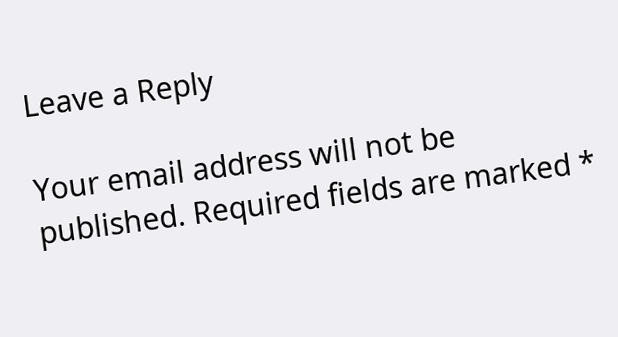Leave a Reply

Your email address will not be published. Required fields are marked *